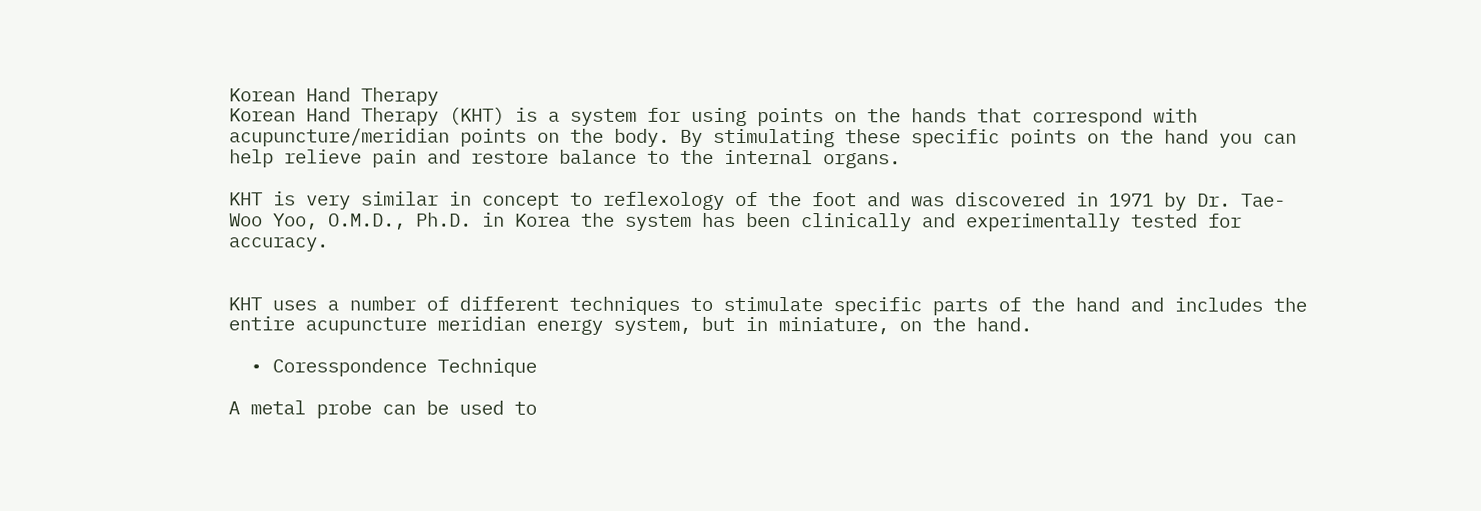Korean Hand Therapy
Korean Hand Therapy (KHT) is a system for using points on the hands that correspond with acupuncture/meridian points on the body. By stimulating these specific points on the hand you can help relieve pain and restore balance to the internal organs.

KHT is very similar in concept to reflexology of the foot and was discovered in 1971 by Dr. Tae-Woo Yoo, O.M.D., Ph.D. in Korea the system has been clinically and experimentally tested for accuracy.


KHT uses a number of different techniques to stimulate specific parts of the hand and includes the entire acupuncture meridian energy system, but in miniature, on the hand.

  • Coresspondence Technique

A metal probe can be used to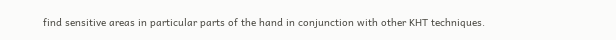find sensitive areas in particular parts of the hand in conjunction with other KHT techniques.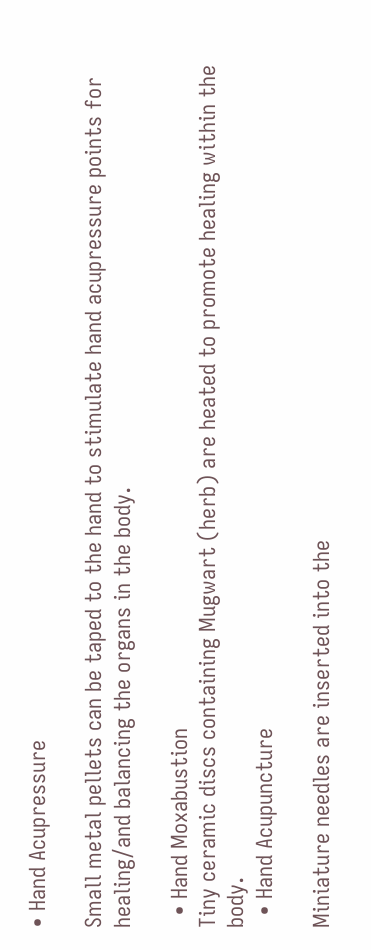• Hand Acupressure

Small metal pellets can be taped to the hand to stimulate hand acupressure points for healing/and balancing the organs in the body.

  • Hand Moxabustion
Tiny ceramic discs containing Mugwart (herb) are heated to promote healing within the body.
  • Hand Acupuncture

Miniature needles are inserted into the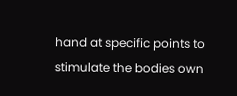hand at specific points to stimulate the bodies own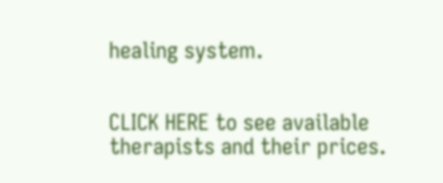healing system.


CLICK HERE to see available therapists and their prices.